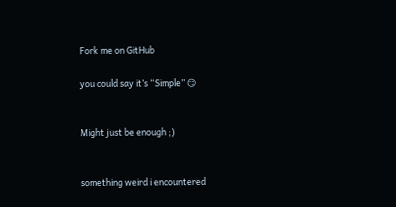Fork me on GitHub

you could say it’s “Simple” 😏


Might just be enough ;)


something weird i encountered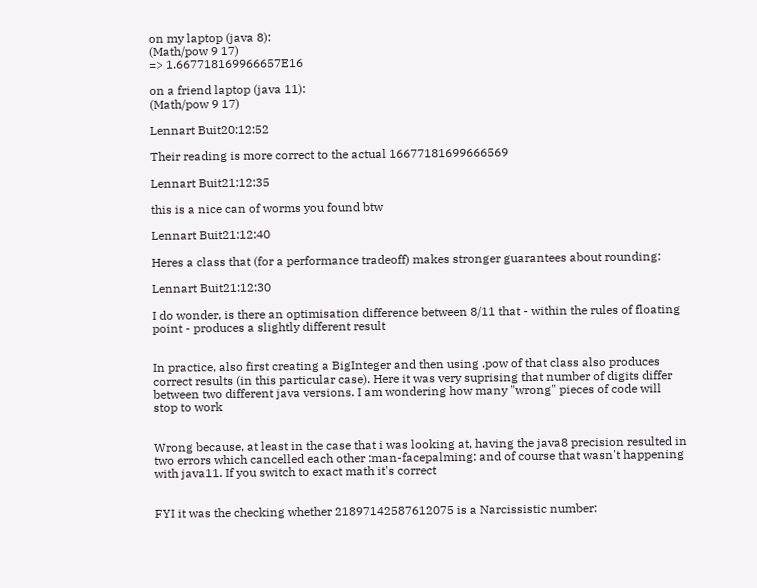on my laptop (java 8):
(Math/pow 9 17)
=> 1.667718169966657E16

on a friend laptop (java 11):
(Math/pow 9 17)

Lennart Buit20:12:52

Their reading is more correct to the actual 16677181699666569

Lennart Buit21:12:35

this is a nice can of worms you found btw

Lennart Buit21:12:40

Heres a class that (for a performance tradeoff) makes stronger guarantees about rounding:

Lennart Buit21:12:30

I do wonder, is there an optimisation difference between 8/11 that - within the rules of floating point - produces a slightly different result


In practice, also first creating a BigInteger and then using .pow of that class also produces correct results (in this particular case). Here it was very suprising that number of digits differ between two different java versions. I am wondering how many "wrong" pieces of code will stop to work


Wrong because, at least in the case that i was looking at, having the java8 precision resulted in two errors which cancelled each other :man-facepalming: and of course that wasn't happening with java11. If you switch to exact math it's correct


FYI it was the checking whether 21897142587612075 is a Narcissistic number: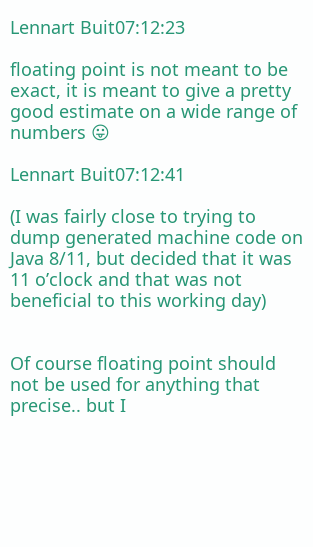Lennart Buit07:12:23

floating point is not meant to be exact, it is meant to give a pretty good estimate on a wide range of numbers 😛

Lennart Buit07:12:41

(I was fairly close to trying to dump generated machine code on Java 8/11, but decided that it was 11 o’clock and that was not beneficial to this working day)


Of course floating point should not be used for anything that precise.. but I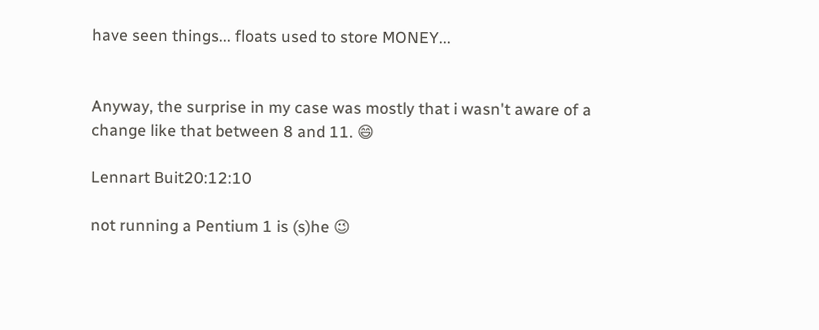have seen things... floats used to store MONEY...


Anyway, the surprise in my case was mostly that i wasn't aware of a change like that between 8 and 11. 😄

Lennart Buit20:12:10

not running a Pentium 1 is (s)he 😉